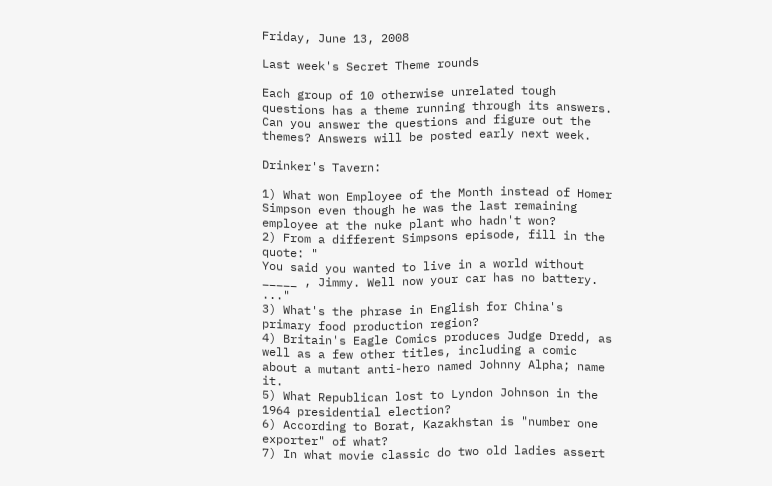Friday, June 13, 2008

Last week's Secret Theme rounds

Each group of 10 otherwise unrelated tough questions has a theme running through its answers. Can you answer the questions and figure out the themes? Answers will be posted early next week.

Drinker's Tavern:

1) What won Employee of the Month instead of Homer Simpson even though he was the last remaining employee at the nuke plant who hadn't won?
2) From a different Simpsons episode, fill in the quote: "
You said you wanted to live in a world without _____ , Jimmy. Well now your car has no battery. ..."
3) What's the phrase in English for China's primary food production region?
4) Britain's Eagle Comics produces Judge Dredd, as well as a few other titles, including a comic about a mutant anti-hero named Johnny Alpha; name it.
5) What Republican lost to Lyndon Johnson in the 1964 presidential election?
6) According to Borat, Kazakhstan is "number one exporter" of what?
7) In what movie classic do two old ladies assert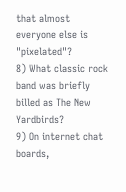that almost everyone else is "pixelated"?
8) What classic rock band was briefly billed as The New Yardbirds?
9) On internet chat boards,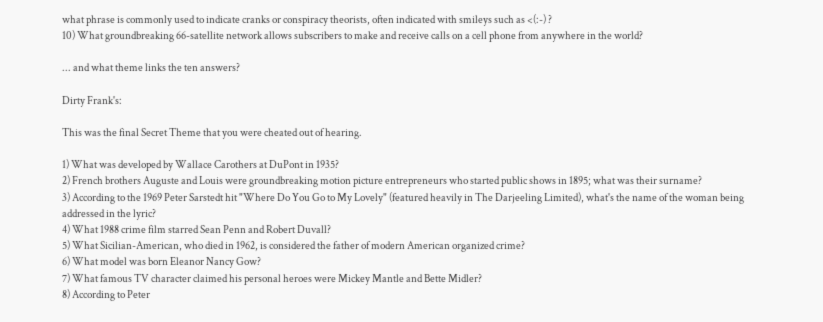what phrase is commonly used to indicate cranks or conspiracy theorists, often indicated with smileys such as <(:-) ?
10) What groundbreaking 66-satellite network allows subscribers to make and receive calls on a cell phone from anywhere in the world?

... and what theme links the ten answers?

Dirty Frank's:

This was the final Secret Theme that you were cheated out of hearing.

1) What was developed by Wallace Carothers at DuPont in 1935?
2) French brothers Auguste and Louis were groundbreaking motion picture entrepreneurs who started public shows in 1895; what was their surname?
3) According to the 1969 Peter Sarstedt hit "Where Do You Go to My Lovely" (featured heavily in The Darjeeling Limited), what's the name of the woman being addressed in the lyric?
4) What 1988 crime film starred Sean Penn and Robert Duvall?
5) What Sicilian-American, who died in 1962, is considered the father of modern American organized crime?
6) What model was born Eleanor Nancy Gow?
7) What famous TV character claimed his personal heroes were Mickey Mantle and Bette Midler?
8) According to Peter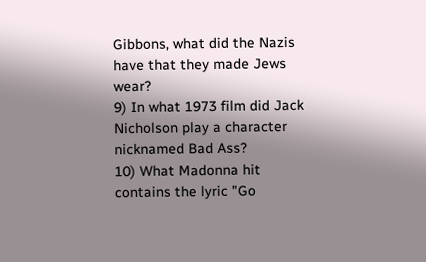Gibbons, what did the Nazis have that they made Jews wear?
9) In what 1973 film did Jack Nicholson play a character nicknamed Bad Ass?
10) What Madonna hit contains the lyric "Go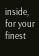inside, for your finest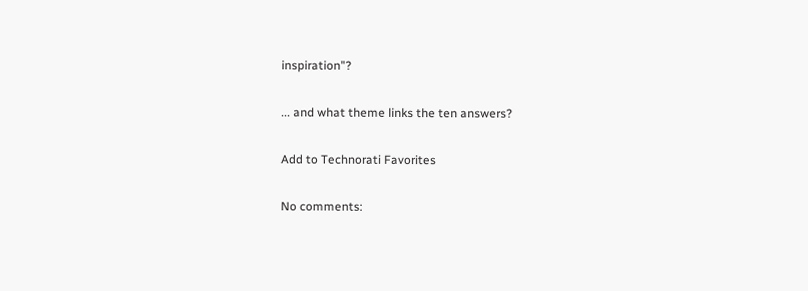inspiration"?

... and what theme links the ten answers?

Add to Technorati Favorites

No comments: